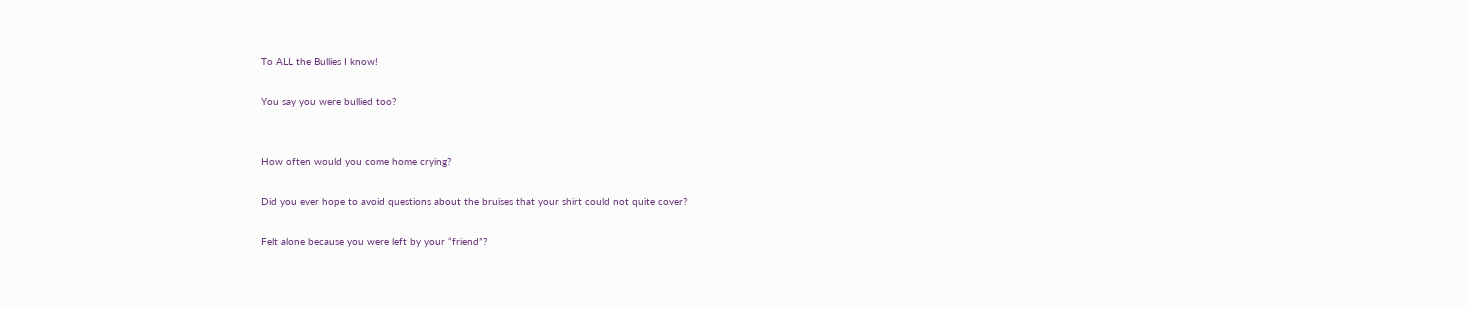To ALL the Bullies I know!

You say you were bullied too?


How often would you come home crying?

Did you ever hope to avoid questions about the bruises that your shirt could not quite cover?

Felt alone because you were left by your “friend”?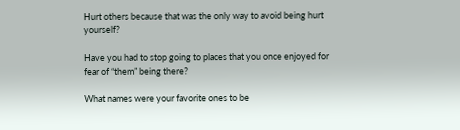Hurt others because that was the only way to avoid being hurt yourself?

Have you had to stop going to places that you once enjoyed for fear of “them” being there?

What names were your favorite ones to be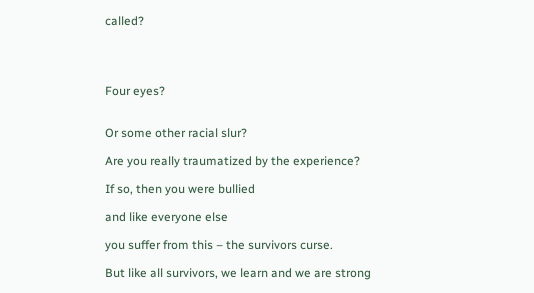called?




Four eyes?


Or some other racial slur?

Are you really traumatized by the experience?

If so, then you were bullied

and like everyone else

you suffer from this – the survivors curse.

But like all survivors, we learn and we are strong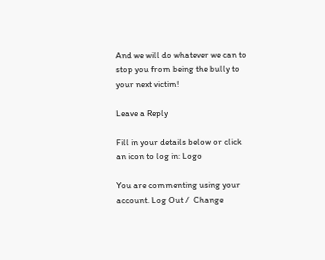And we will do whatever we can to stop you from being the bully to your next victim!

Leave a Reply

Fill in your details below or click an icon to log in: Logo

You are commenting using your account. Log Out /  Change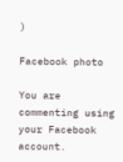)

Facebook photo

You are commenting using your Facebook account.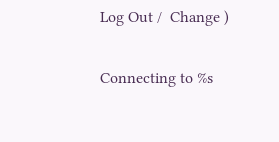Log Out /  Change )

Connecting to %s